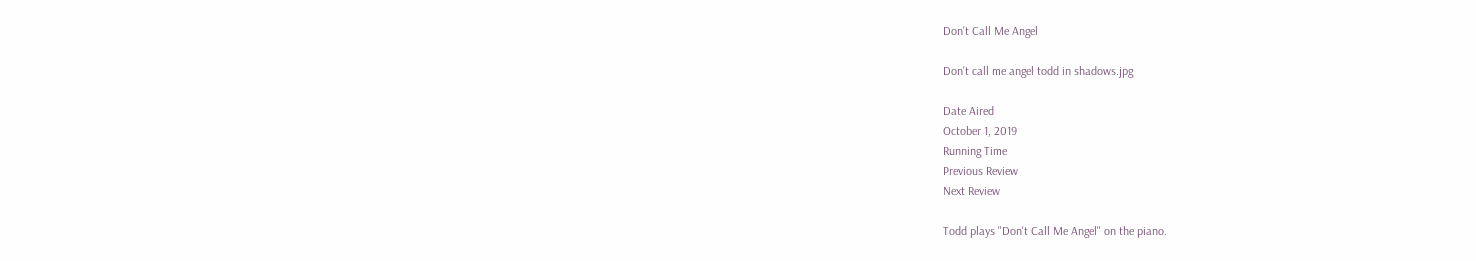Don't Call Me Angel

Don't call me angel todd in shadows.jpg

Date Aired
October 1, 2019
Running Time
Previous Review
Next Review

Todd plays "Don't Call Me Angel" on the piano.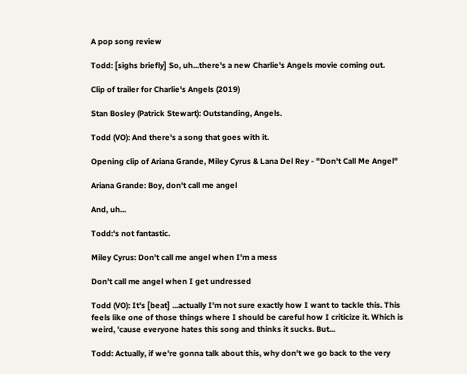A pop song review

Todd: [sighs briefly] So, uh...there's a new Charlie's Angels movie coming out.

Clip of trailer for Charlie's Angels (2019)

Stan Bosley (Patrick Stewart): Outstanding, Angels.

Todd (VO): And there's a song that goes with it.

Opening clip of Ariana Grande, Miley Cyrus & Lana Del Rey - "Don't Call Me Angel"

Ariana Grande: Boy, don't call me angel

And, uh...

Todd:'s not fantastic.

Miley Cyrus: Don't call me angel when I'm a mess

Don't call me angel when I get undressed

Todd (VO): It's [beat] ...actually I'm not sure exactly how I want to tackle this. This feels like one of those things where I should be careful how I criticize it. Which is weird, 'cause everyone hates this song and thinks it sucks. But...

Todd: Actually, if we're gonna talk about this, why don't we go back to the very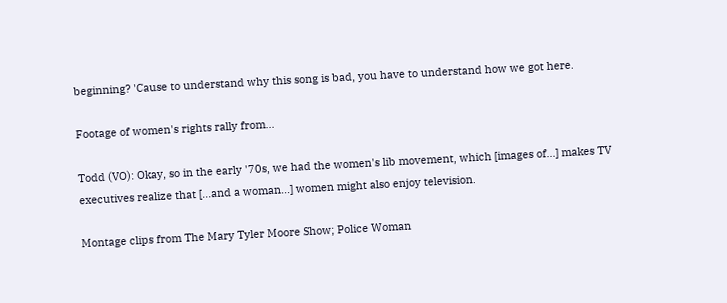beginning? 'Cause to understand why this song is bad, you have to understand how we got here.

Footage of women's rights rally from...

Todd (VO): Okay, so in the early '70s, we had the women's lib movement, which [images of...] makes TV executives realize that [...and a woman...] women might also enjoy television.

Montage clips from The Mary Tyler Moore Show; Police Woman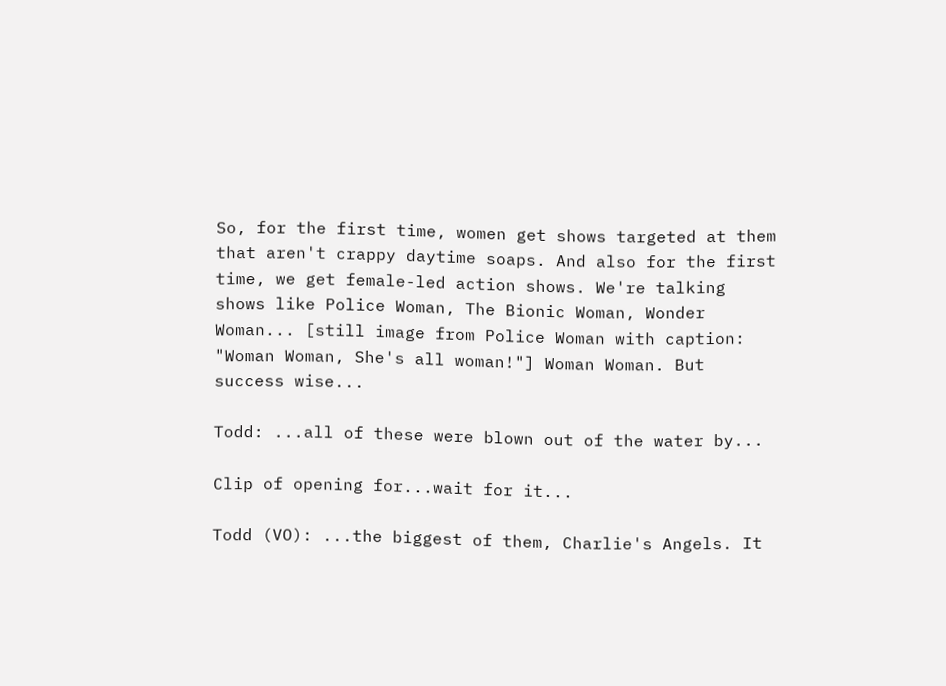So, for the first time, women get shows targeted at them that aren't crappy daytime soaps. And also for the first time, we get female-led action shows. We're talking shows like Police Woman, The Bionic Woman, Wonder Woman... [still image from Police Woman with caption: "Woman Woman, She's all woman!"] Woman Woman. But success wise...

Todd: ...all of these were blown out of the water by...

Clip of opening for...wait for it...

Todd (VO): ...the biggest of them, Charlie's Angels. It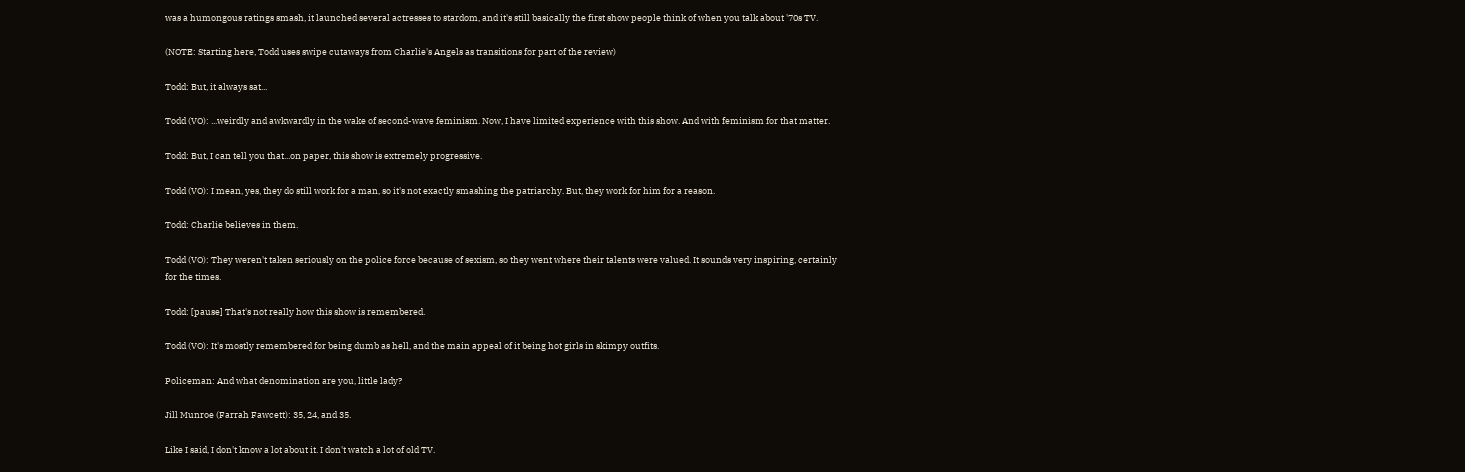was a humongous ratings smash, it launched several actresses to stardom, and it's still basically the first show people think of when you talk about '70s TV.

(NOTE: Starting here, Todd uses swipe cutaways from Charlie's Angels as transitions for part of the review)

Todd: But, it always sat...

Todd (VO): ...weirdly and awkwardly in the wake of second-wave feminism. Now, I have limited experience with this show. And with feminism for that matter.

Todd: But, I can tell you that...on paper, this show is extremely progressive.

Todd (VO): I mean, yes, they do still work for a man, so it's not exactly smashing the patriarchy. But, they work for him for a reason.

Todd: Charlie believes in them.

Todd (VO): They weren't taken seriously on the police force because of sexism, so they went where their talents were valued. It sounds very inspiring, certainly for the times.

Todd: [pause] That's not really how this show is remembered.

Todd (VO): It's mostly remembered for being dumb as hell, and the main appeal of it being hot girls in skimpy outfits.

Policeman: And what denomination are you, little lady?

Jill Munroe (Farrah Fawcett): 35, 24, and 35.

Like I said, I don't know a lot about it. I don't watch a lot of old TV.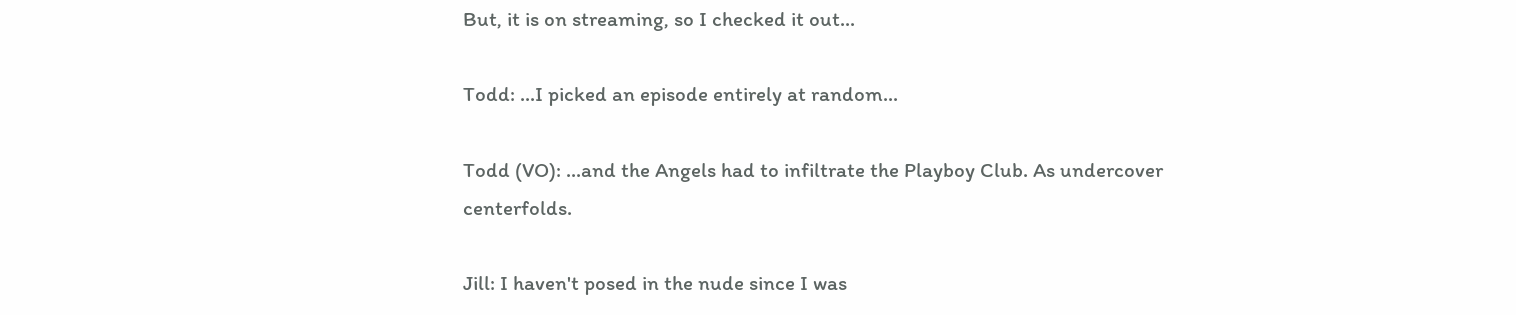But, it is on streaming, so I checked it out...

Todd: ...I picked an episode entirely at random...

Todd (VO): ...and the Angels had to infiltrate the Playboy Club. As undercover centerfolds.

Jill: I haven't posed in the nude since I was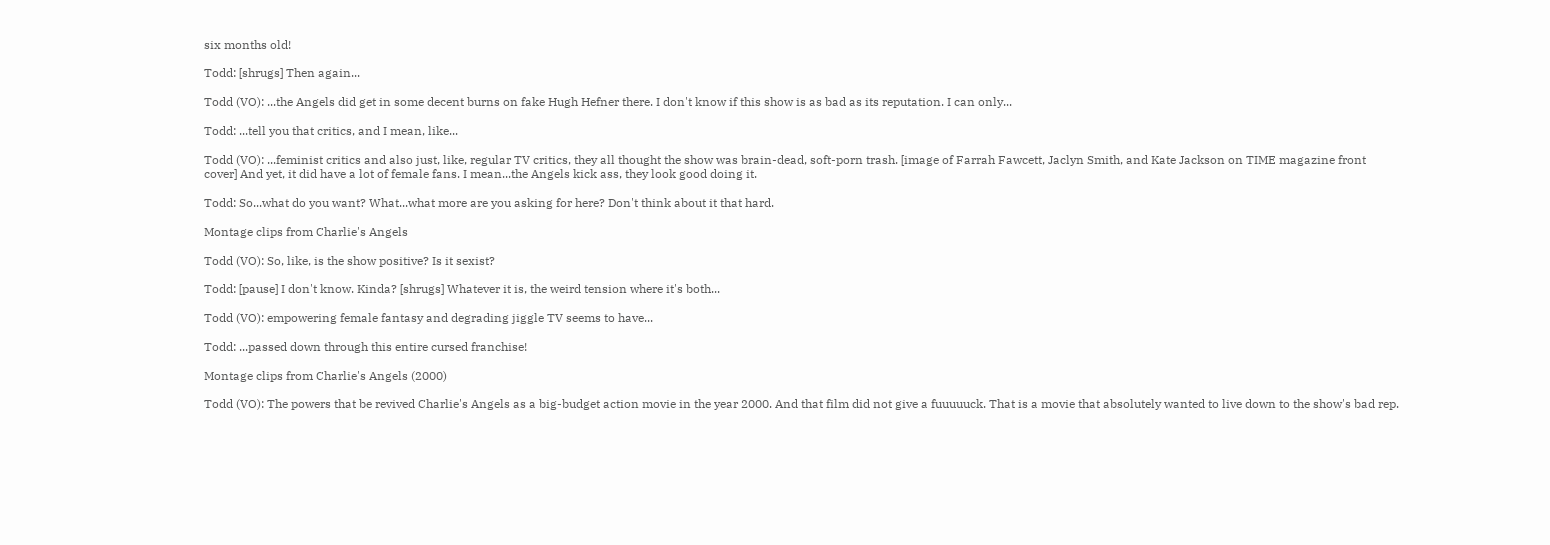six months old!

Todd: [shrugs] Then again...

Todd (VO): ...the Angels did get in some decent burns on fake Hugh Hefner there. I don't know if this show is as bad as its reputation. I can only...

Todd: ...tell you that critics, and I mean, like...

Todd (VO): ...feminist critics and also just, like, regular TV critics, they all thought the show was brain-dead, soft-porn trash. [image of Farrah Fawcett, Jaclyn Smith, and Kate Jackson on TIME magazine front cover] And yet, it did have a lot of female fans. I mean...the Angels kick ass, they look good doing it.

Todd: So...what do you want? What...what more are you asking for here? Don't think about it that hard.

Montage clips from Charlie's Angels

Todd (VO): So, like, is the show positive? Is it sexist?

Todd: [pause] I don't know. Kinda? [shrugs] Whatever it is, the weird tension where it's both...

Todd (VO): empowering female fantasy and degrading jiggle TV seems to have...

Todd: ...passed down through this entire cursed franchise!

Montage clips from Charlie's Angels (2000)

Todd (VO): The powers that be revived Charlie's Angels as a big-budget action movie in the year 2000. And that film did not give a fuuuuuck. That is a movie that absolutely wanted to live down to the show's bad rep.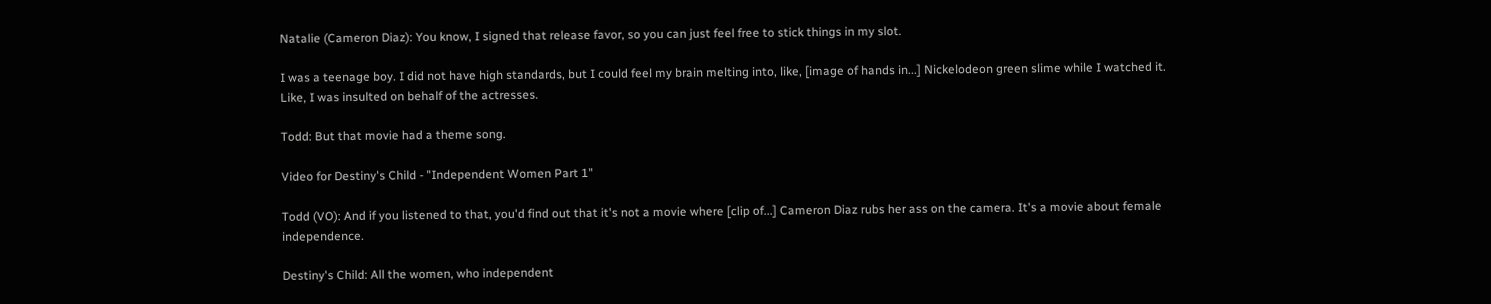Natalie (Cameron Diaz): You know, I signed that release favor, so you can just feel free to stick things in my slot.

I was a teenage boy. I did not have high standards, but I could feel my brain melting into, like, [image of hands in...] Nickelodeon green slime while I watched it. Like, I was insulted on behalf of the actresses.

Todd: But that movie had a theme song.

Video for Destiny's Child - "Independent Women Part 1"

Todd (VO): And if you listened to that, you'd find out that it's not a movie where [clip of...] Cameron Diaz rubs her ass on the camera. It's a movie about female independence.

Destiny's Child: All the women, who independent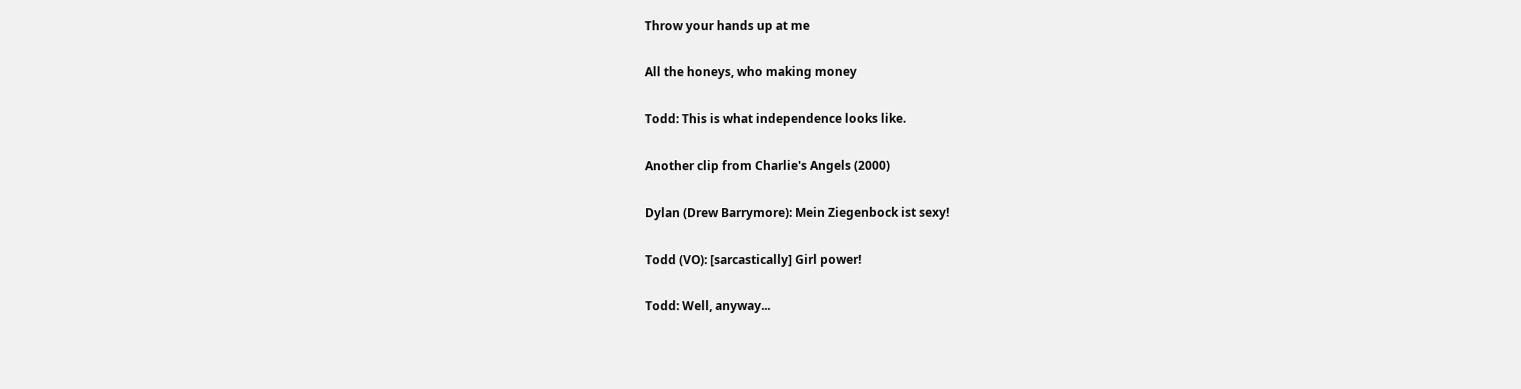Throw your hands up at me

All the honeys, who making money

Todd: This is what independence looks like.

Another clip from Charlie's Angels (2000)

Dylan (Drew Barrymore): Mein Ziegenbock ist sexy!

Todd (VO): [sarcastically] Girl power!

Todd: Well, anyway...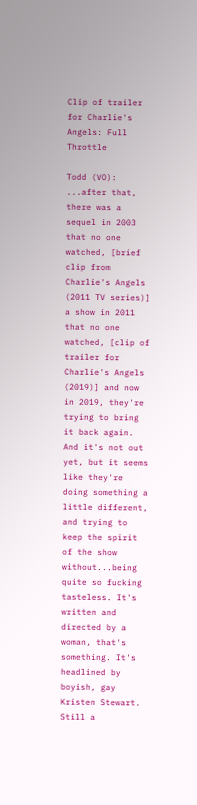Clip of trailer for Charlie's Angels: Full Throttle

Todd (VO): ...after that, there was a sequel in 2003 that no one watched, [brief clip from Charlie's Angels (2011 TV series)] a show in 2011 that no one watched, [clip of trailer for Charlie's Angels (2019)] and now in 2019, they're trying to bring it back again. And it's not out yet, but it seems like they're doing something a little different, and trying to keep the spirit of the show without...being quite so fucking tasteless. It's written and directed by a woman, that's something. It's headlined by boyish, gay Kristen Stewart. Still a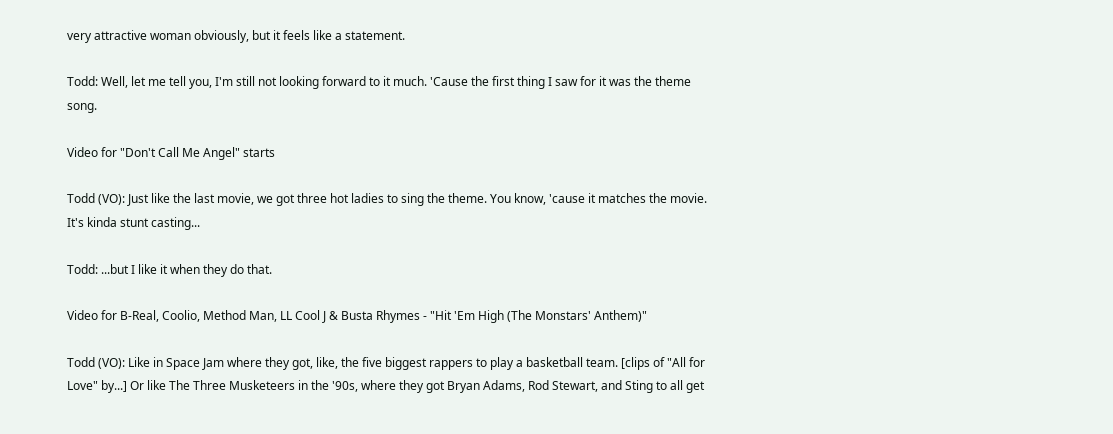very attractive woman obviously, but it feels like a statement.

Todd: Well, let me tell you, I'm still not looking forward to it much. 'Cause the first thing I saw for it was the theme song.

Video for "Don't Call Me Angel" starts

Todd (VO): Just like the last movie, we got three hot ladies to sing the theme. You know, 'cause it matches the movie. It's kinda stunt casting...

Todd: ...but I like it when they do that.

Video for B-Real, Coolio, Method Man, LL Cool J & Busta Rhymes - "Hit 'Em High (The Monstars' Anthem)"

Todd (VO): Like in Space Jam where they got, like, the five biggest rappers to play a basketball team. [clips of "All for Love" by...] Or like The Three Musketeers in the '90s, where they got Bryan Adams, Rod Stewart, and Sting to all get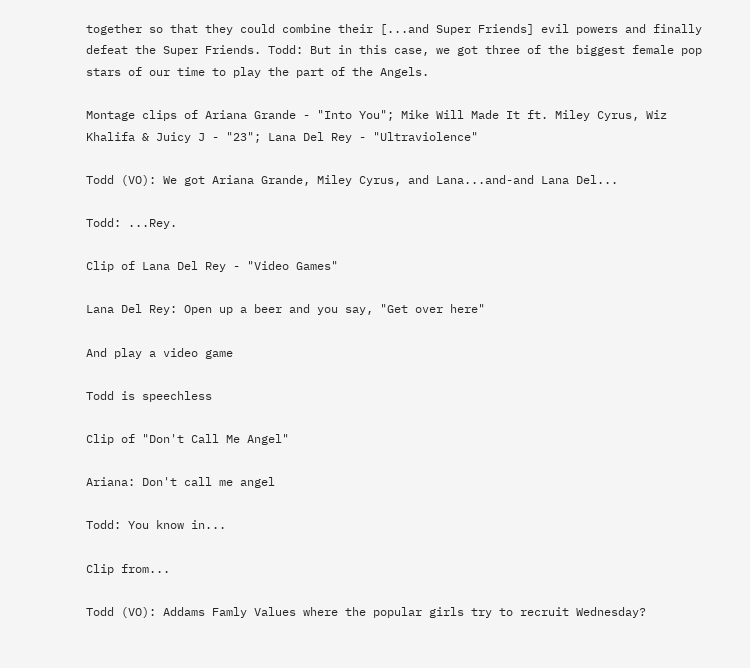together so that they could combine their [...and Super Friends] evil powers and finally defeat the Super Friends. Todd: But in this case, we got three of the biggest female pop stars of our time to play the part of the Angels.

Montage clips of Ariana Grande - "Into You"; Mike Will Made It ft. Miley Cyrus, Wiz Khalifa & Juicy J - "23"; Lana Del Rey - "Ultraviolence"

Todd (VO): We got Ariana Grande, Miley Cyrus, and Lana...and-and Lana Del...

Todd: ...Rey.

Clip of Lana Del Rey - "Video Games"

Lana Del Rey: Open up a beer and you say, "Get over here"

And play a video game

Todd is speechless

Clip of "Don't Call Me Angel"

Ariana: Don't call me angel

Todd: You know in...

Clip from...

Todd (VO): Addams Famly Values where the popular girls try to recruit Wednesday?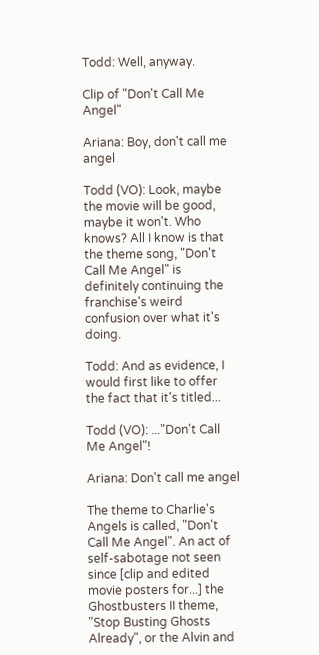Todd: Well, anyway.

Clip of "Don't Call Me Angel"

Ariana: Boy, don't call me angel

Todd (VO): Look, maybe the movie will be good, maybe it won't. Who knows? All I know is that the theme song, "Don't Call Me Angel" is definitely continuing the franchise's weird confusion over what it's doing.

Todd: And as evidence, I would first like to offer the fact that it's titled...

Todd (VO): ..."Don't Call Me Angel"!

Ariana: Don't call me angel

The theme to Charlie's Angels is called, "Don't Call Me Angel". An act of self-sabotage not seen since [clip and edited movie posters for...] the Ghostbusters II theme, "Stop Busting Ghosts Already", or the Alvin and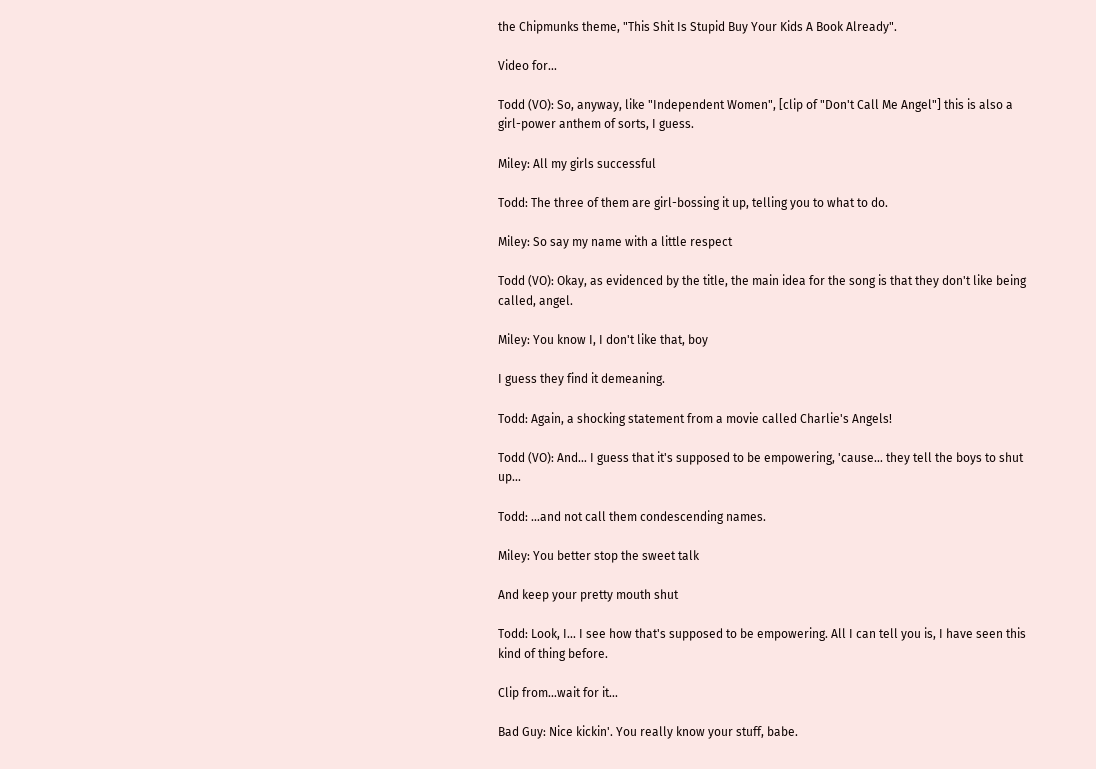the Chipmunks theme, "This Shit Is Stupid Buy Your Kids A Book Already".

Video for...

Todd (VO): So, anyway, like "Independent Women", [clip of "Don't Call Me Angel"] this is also a girl-power anthem of sorts, I guess.

Miley: All my girls successful

Todd: The three of them are girl-bossing it up, telling you to what to do.

Miley: So say my name with a little respect

Todd (VO): Okay, as evidenced by the title, the main idea for the song is that they don't like being called, angel.

Miley: You know I, I don't like that, boy

I guess they find it demeaning.

Todd: Again, a shocking statement from a movie called Charlie's Angels!

Todd (VO): And... I guess that it's supposed to be empowering, 'cause... they tell the boys to shut up...

Todd: ...and not call them condescending names.

Miley: You better stop the sweet talk

And keep your pretty mouth shut

Todd: Look, I... I see how that's supposed to be empowering. All I can tell you is, I have seen this kind of thing before.

Clip from...wait for it...

Bad Guy: Nice kickin'. You really know your stuff, babe.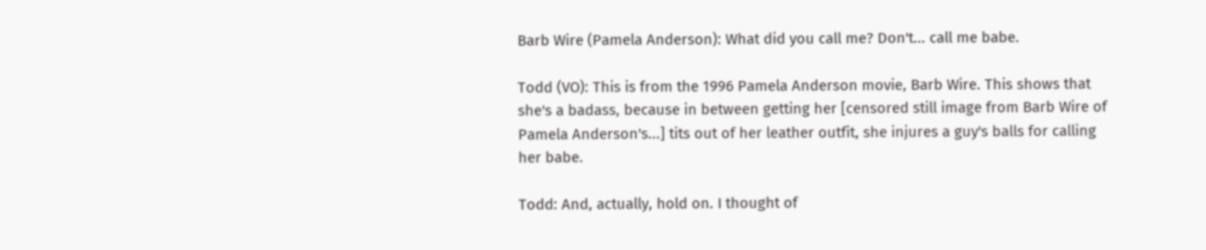Barb Wire (Pamela Anderson): What did you call me? Don't... call me babe.

Todd (VO): This is from the 1996 Pamela Anderson movie, Barb Wire. This shows that she's a badass, because in between getting her [censored still image from Barb Wire of Pamela Anderson's...] tits out of her leather outfit, she injures a guy's balls for calling her babe.

Todd: And, actually, hold on. I thought of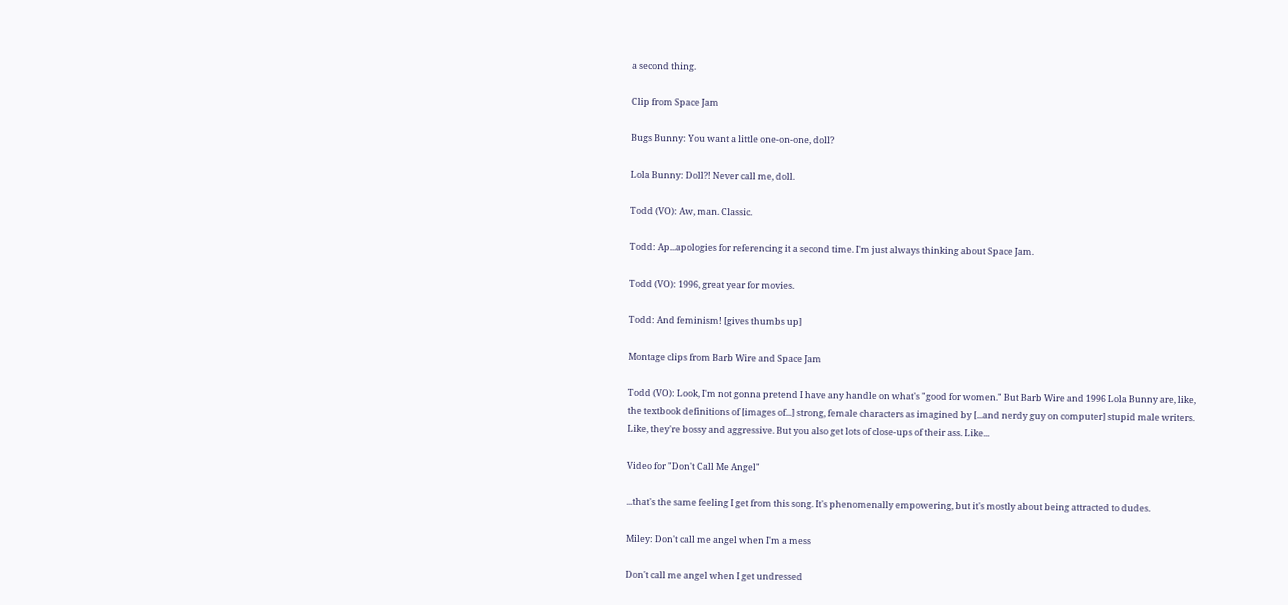a second thing.

Clip from Space Jam

Bugs Bunny: You want a little one-on-one, doll?

Lola Bunny: Doll?! Never call me, doll.

Todd (VO): Aw, man. Classic.

Todd: Ap...apologies for referencing it a second time. I'm just always thinking about Space Jam.

Todd (VO): 1996, great year for movies.

Todd: And feminism! [gives thumbs up]

Montage clips from Barb Wire and Space Jam

Todd (VO): Look, I'm not gonna pretend I have any handle on what's "good for women." But Barb Wire and 1996 Lola Bunny are, like, the textbook definitions of [images of...] strong, female characters as imagined by [...and nerdy guy on computer] stupid male writers. Like, they're bossy and aggressive. But you also get lots of close-ups of their ass. Like...

Video for "Don't Call Me Angel"

...that's the same feeling I get from this song. It's phenomenally empowering, but it's mostly about being attracted to dudes.

Miley: Don't call me angel when I'm a mess

Don't call me angel when I get undressed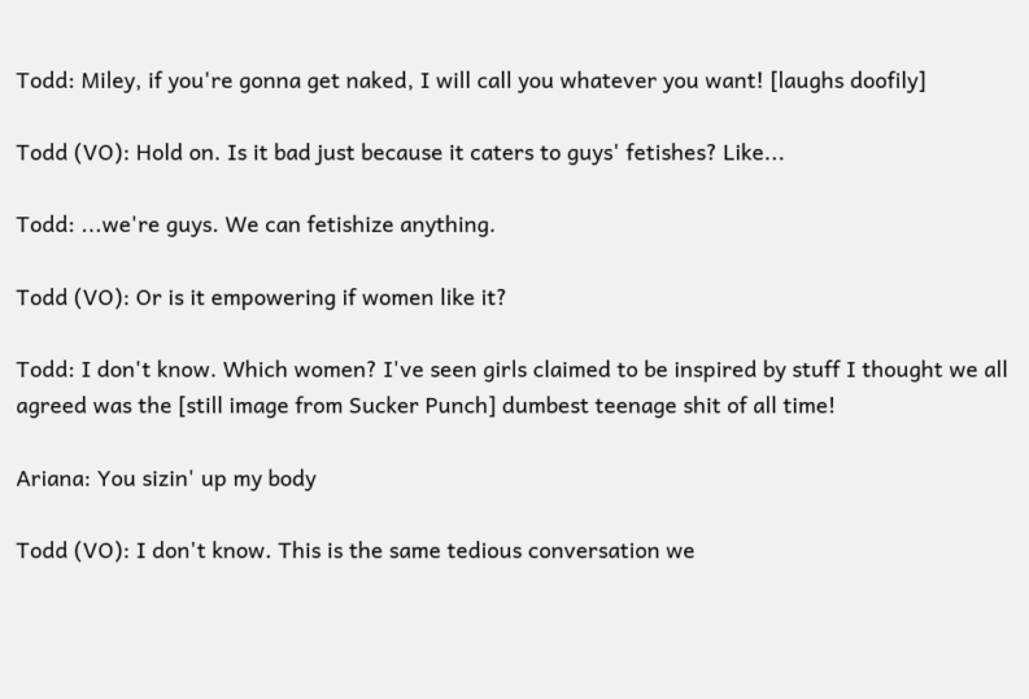Todd: Miley, if you're gonna get naked, I will call you whatever you want! [laughs doofily]

Todd (VO): Hold on. Is it bad just because it caters to guys' fetishes? Like...

Todd: ...we're guys. We can fetishize anything.

Todd (VO): Or is it empowering if women like it?

Todd: I don't know. Which women? I've seen girls claimed to be inspired by stuff I thought we all agreed was the [still image from Sucker Punch] dumbest teenage shit of all time!

Ariana: You sizin' up my body

Todd (VO): I don't know. This is the same tedious conversation we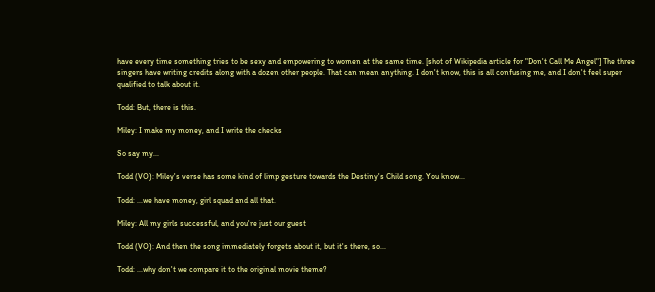have every time something tries to be sexy and empowering to women at the same time. [shot of Wikipedia article for "Don't Call Me Angel"] The three singers have writing credits along with a dozen other people. That can mean anything. I don't know, this is all confusing me, and I don't feel super qualified to talk about it.

Todd: But, there is this.

Miley: I make my money, and I write the checks

So say my...

Todd (VO): Miley's verse has some kind of limp gesture towards the Destiny's Child song. You know...

Todd: ...we have money, girl squad and all that.

Miley: All my girls successful, and you're just our guest

Todd (VO): And then the song immediately forgets about it, but it's there, so...

Todd: ...why don't we compare it to the original movie theme?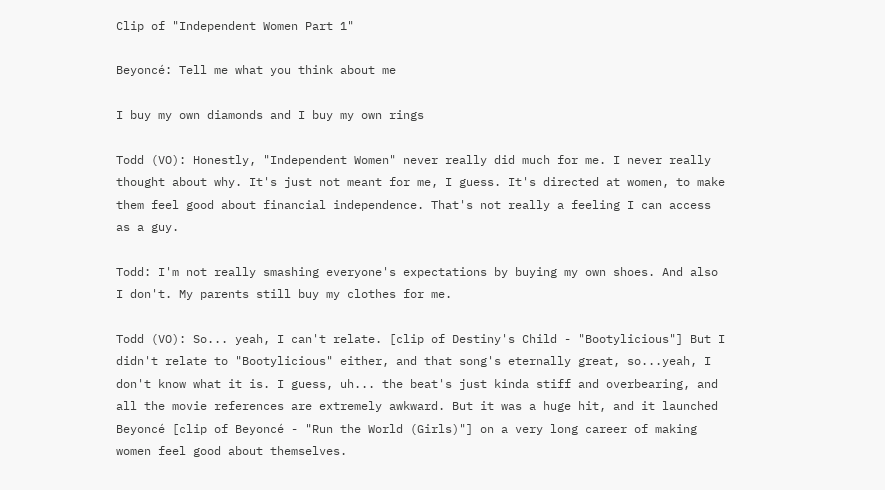Clip of "Independent Women Part 1"

Beyoncé: Tell me what you think about me

I buy my own diamonds and I buy my own rings

Todd (VO): Honestly, "Independent Women" never really did much for me. I never really thought about why. It's just not meant for me, I guess. It's directed at women, to make them feel good about financial independence. That's not really a feeling I can access as a guy.

Todd: I'm not really smashing everyone's expectations by buying my own shoes. And also I don't. My parents still buy my clothes for me.

Todd (VO): So... yeah, I can't relate. [clip of Destiny's Child - "Bootylicious"] But I didn't relate to "Bootylicious" either, and that song's eternally great, so...yeah, I don't know what it is. I guess, uh... the beat's just kinda stiff and overbearing, and all the movie references are extremely awkward. But it was a huge hit, and it launched Beyoncé [clip of Beyoncé - "Run the World (Girls)"] on a very long career of making women feel good about themselves.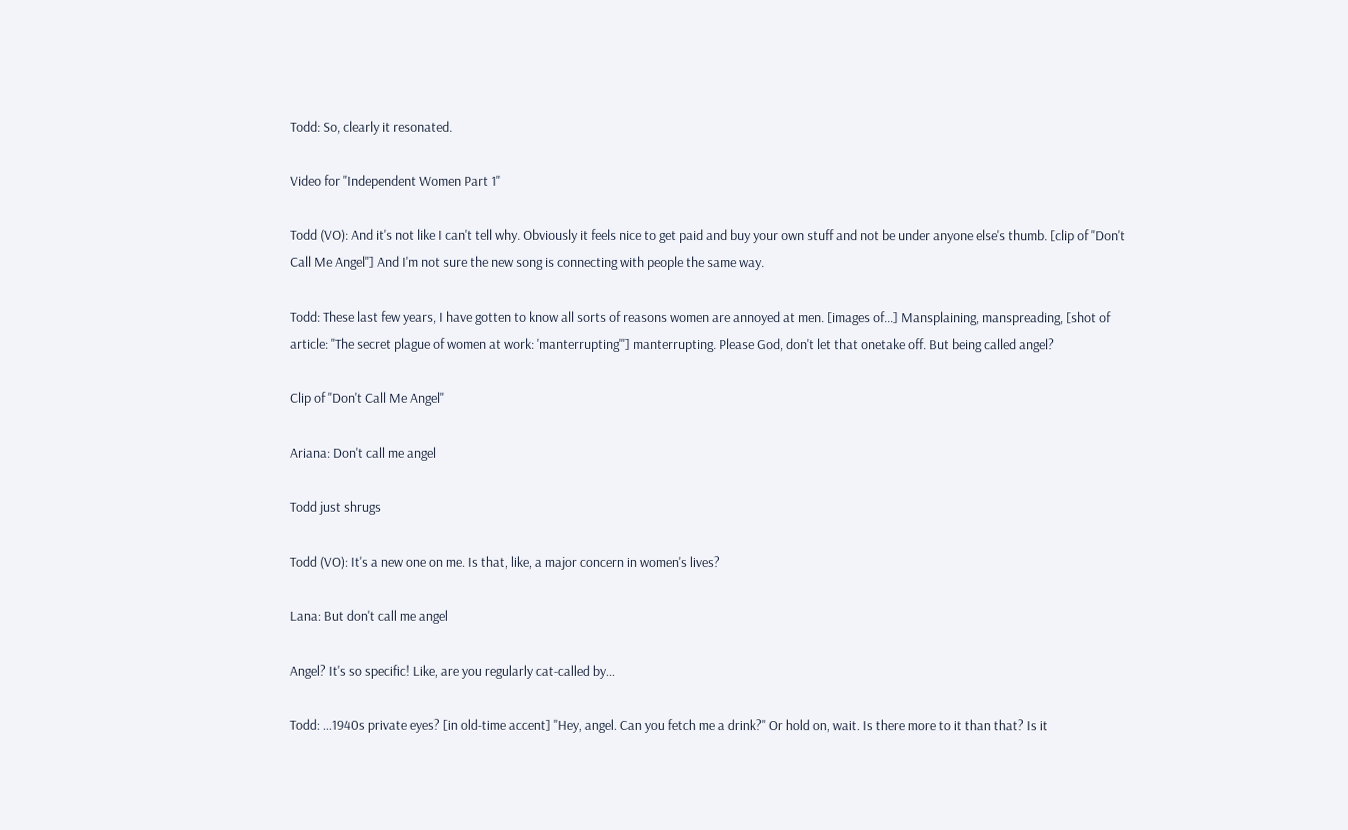Todd: So, clearly it resonated.

Video for "Independent Women Part 1"

Todd (VO): And it's not like I can't tell why. Obviously it feels nice to get paid and buy your own stuff and not be under anyone else's thumb. [clip of "Don't Call Me Angel"] And I'm not sure the new song is connecting with people the same way.

Todd: These last few years, I have gotten to know all sorts of reasons women are annoyed at men. [images of...] Mansplaining, manspreading, [shot of article: "The secret plague of women at work: 'manterrupting'"] manterrupting. Please God, don't let that onetake off. But being called angel?

Clip of "Don't Call Me Angel"

Ariana: Don't call me angel

Todd just shrugs

Todd (VO): It's a new one on me. Is that, like, a major concern in women's lives?

Lana: But don't call me angel

Angel? It's so specific! Like, are you regularly cat-called by...

Todd: ...1940s private eyes? [in old-time accent] "Hey, angel. Can you fetch me a drink?" Or hold on, wait. Is there more to it than that? Is it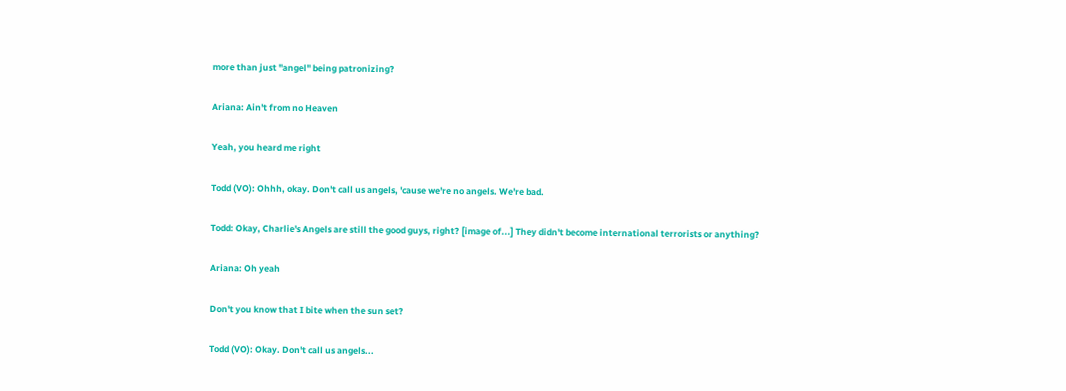more than just "angel" being patronizing?

Ariana: Ain't from no Heaven

Yeah, you heard me right

Todd (VO): Ohhh, okay. Don't call us angels, 'cause we're no angels. We're bad.

Todd: Okay, Charlie's Angels are still the good guys, right? [image of...] They didn't become international terrorists or anything?

Ariana: Oh yeah

Don't you know that I bite when the sun set?

Todd (VO): Okay. Don't call us angels...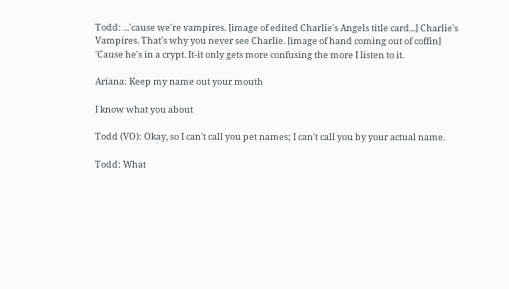Todd: ...'cause we're vampires. [image of edited Charlie's Angels title card...] Charlie's Vampires. That's why you never see Charlie. [image of hand coming out of coffin] 'Cause he's in a crypt. It-it only gets more confusing the more I listen to it.

Ariana: Keep my name out your mouth

I know what you about

Todd (VO): Okay, so I can't call you pet names; I can't call you by your actual name.

Todd: What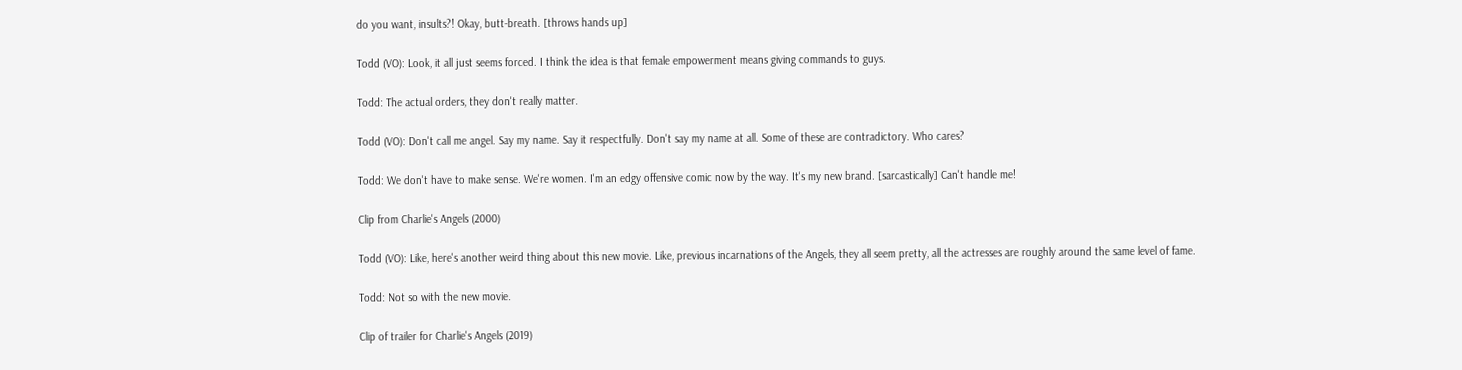do you want, insults?! Okay, butt-breath. [throws hands up]

Todd (VO): Look, it all just seems forced. I think the idea is that female empowerment means giving commands to guys.

Todd: The actual orders, they don't really matter.

Todd (VO): Don't call me angel. Say my name. Say it respectfully. Don't say my name at all. Some of these are contradictory. Who cares?

Todd: We don't have to make sense. We're women. I'm an edgy offensive comic now by the way. It's my new brand. [sarcastically] Can't handle me!

Clip from Charlie's Angels (2000)

Todd (VO): Like, here's another weird thing about this new movie. Like, previous incarnations of the Angels, they all seem pretty, all the actresses are roughly around the same level of fame.

Todd: Not so with the new movie.

Clip of trailer for Charlie's Angels (2019)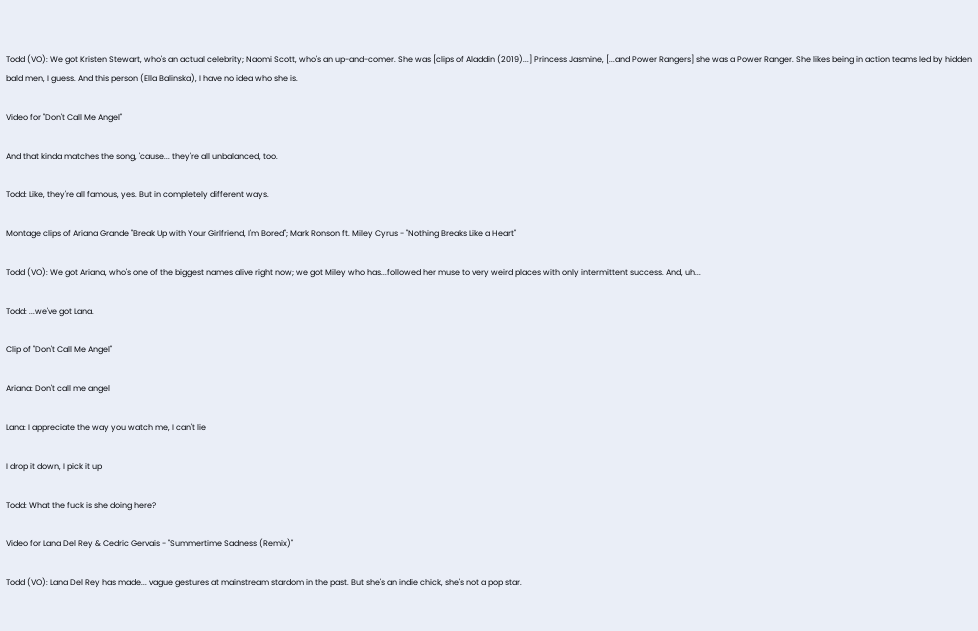Todd (VO): We got Kristen Stewart, who's an actual celebrity; Naomi Scott, who's an up-and-comer. She was [clips of Aladdin (2019)...] Princess Jasmine, [...and Power Rangers] she was a Power Ranger. She likes being in action teams led by hidden bald men, I guess. And this person (Ella Balinska), I have no idea who she is.

Video for "Don't Call Me Angel"

And that kinda matches the song, 'cause... they're all unbalanced, too.

Todd: Like, they're all famous, yes. But in completely different ways.

Montage clips of Ariana Grande "Break Up with Your Girlfriend, I'm Bored"; Mark Ronson ft. Miley Cyrus - "Nothing Breaks Like a Heart"

Todd (VO): We got Ariana, who's one of the biggest names alive right now; we got Miley who has...followed her muse to very weird places with only intermittent success. And, uh...

Todd: ...we've got Lana.

Clip of "Don't Call Me Angel"

Ariana: Don't call me angel

Lana: I appreciate the way you watch me, I can't lie

I drop it down, I pick it up

Todd: What the fuck is she doing here?

Video for Lana Del Rey & Cedric Gervais - "Summertime Sadness (Remix)"

Todd (VO): Lana Del Rey has made... vague gestures at mainstream stardom in the past. But she's an indie chick, she's not a pop star.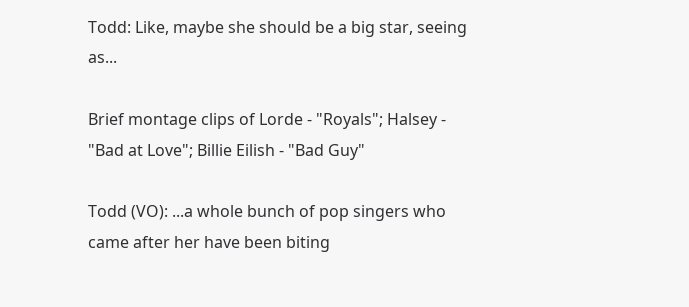Todd: Like, maybe she should be a big star, seeing as...

Brief montage clips of Lorde - "Royals"; Halsey - "Bad at Love"; Billie Eilish - "Bad Guy"

Todd (VO): ...a whole bunch of pop singers who came after her have been biting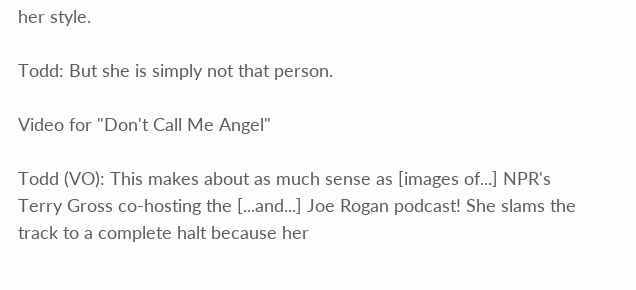her style.

Todd: But she is simply not that person.

Video for "Don't Call Me Angel"

Todd (VO): This makes about as much sense as [images of...] NPR's Terry Gross co-hosting the [...and...] Joe Rogan podcast! She slams the track to a complete halt because her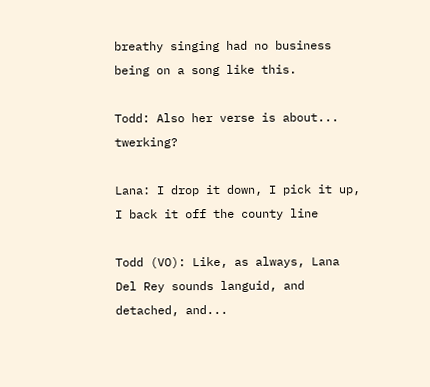breathy singing had no business being on a song like this.

Todd: Also her verse is about... twerking?

Lana: I drop it down, I pick it up, I back it off the county line

Todd (VO): Like, as always, Lana Del Rey sounds languid, and detached, and...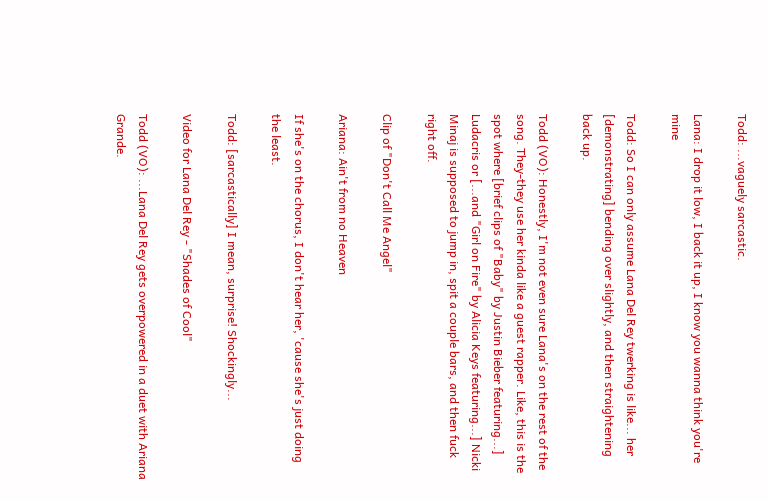Todd: ...vaguely sarcastic.

Lana: I drop it low, I back it up, I know you wanna think you're mine

Todd: So I can only assume Lana Del Rey twerking is like... her [demonstrating] bending over slightly, and then straightening back up.

Todd (VO): Honestly, I'm not even sure Lana's on the rest of the song. They-they use her kinda like a guest rapper. Like, this is the spot where [brief clips of "Baby" by Justin Bieber featuring...] Ludacris or [...and "Girl on Fire" by Alicia Keys featuring...] Nicki Minaj is supposed to jump in, spit a couple bars, and then fuck right off.

Clip of "Don't Call Me Angel"

Ariana: Ain't from no Heaven

If she's on the chorus, I don't hear her, 'cause she's just doing the least.

Todd: [sarcastically] I mean, surprise! Shockingly...

Video for Lana Del Rey - "Shades of Cool"

Todd (VO): ...Lana Del Rey gets overpowered in a duet with Ariana Grande.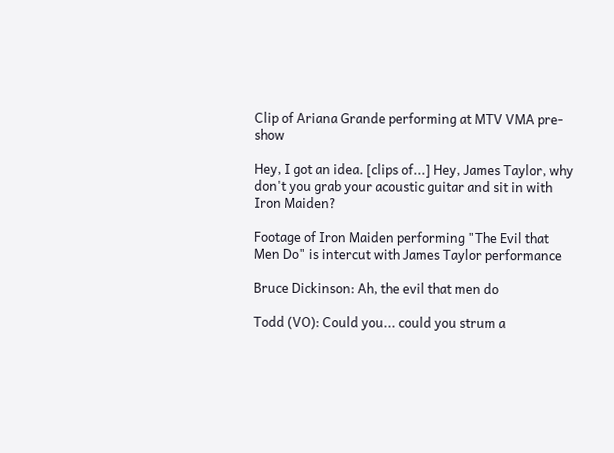Clip of Ariana Grande performing at MTV VMA pre-show

Hey, I got an idea. [clips of...] Hey, James Taylor, why don't you grab your acoustic guitar and sit in with Iron Maiden?

Footage of Iron Maiden performing "The Evil that Men Do" is intercut with James Taylor performance

Bruce Dickinson: Ah, the evil that men do

Todd (VO): Could you... could you strum a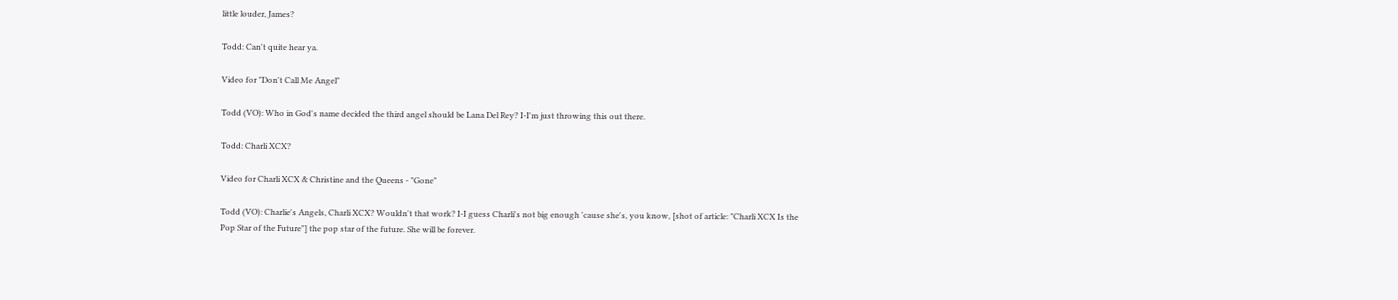little louder, James?

Todd: Can't quite hear ya.

Video for "Don't Call Me Angel"

Todd (VO): Who in God's name decided the third angel should be Lana Del Rey? I-I'm just throwing this out there.

Todd: Charli XCX?

Video for Charli XCX & Christine and the Queens - "Gone"

Todd (VO): Charlie's Angels, Charli XCX? Wouldn't that work? I-I guess Charli's not big enough 'cause she's, you know, [shot of article: "Charli XCX Is the Pop Star of the Future"] the pop star of the future. She will be forever.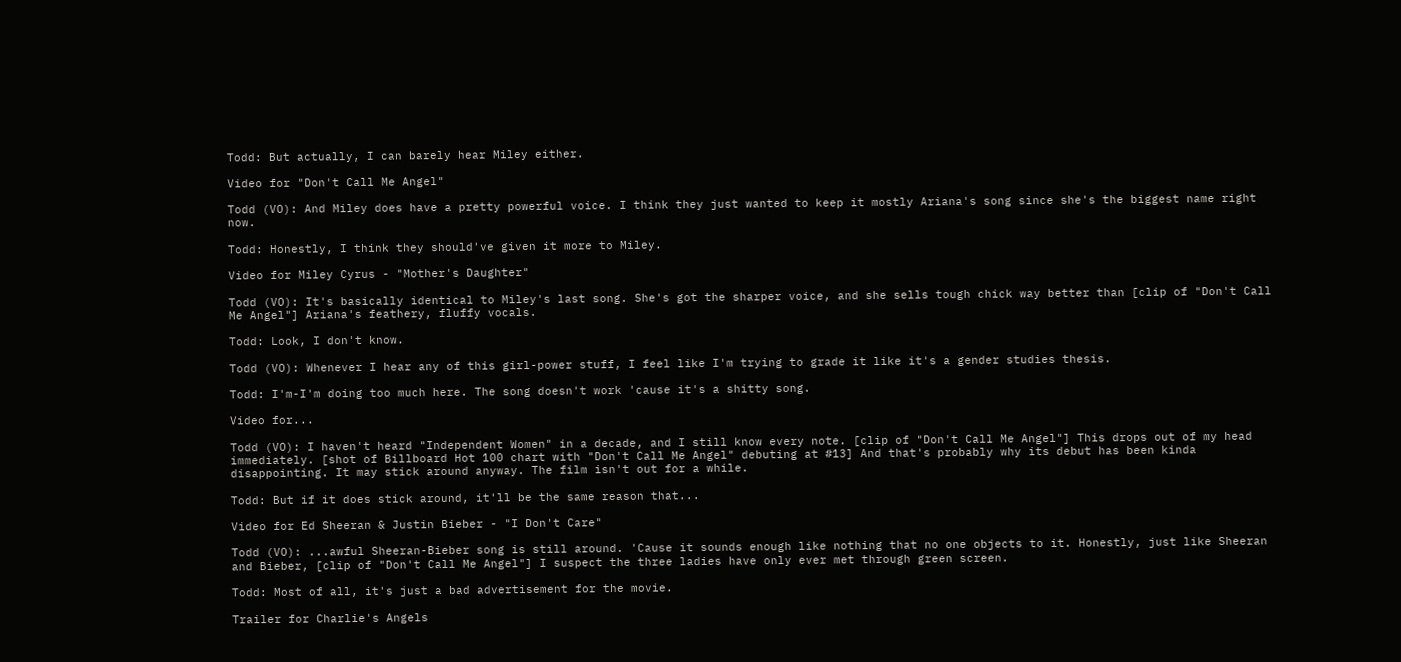Todd: But actually, I can barely hear Miley either.

Video for "Don't Call Me Angel"

Todd (VO): And Miley does have a pretty powerful voice. I think they just wanted to keep it mostly Ariana's song since she's the biggest name right now.

Todd: Honestly, I think they should've given it more to Miley.

Video for Miley Cyrus - "Mother's Daughter"

Todd (VO): It's basically identical to Miley's last song. She's got the sharper voice, and she sells tough chick way better than [clip of "Don't Call Me Angel"] Ariana's feathery, fluffy vocals.

Todd: Look, I don't know.

Todd (VO): Whenever I hear any of this girl-power stuff, I feel like I'm trying to grade it like it's a gender studies thesis.

Todd: I'm-I'm doing too much here. The song doesn't work 'cause it's a shitty song.

Video for...

Todd (VO): I haven't heard "Independent Women" in a decade, and I still know every note. [clip of "Don't Call Me Angel"] This drops out of my head immediately. [shot of Billboard Hot 100 chart with "Don't Call Me Angel" debuting at #13] And that's probably why its debut has been kinda disappointing. It may stick around anyway. The film isn't out for a while.

Todd: But if it does stick around, it'll be the same reason that...

Video for Ed Sheeran & Justin Bieber - "I Don't Care"

Todd (VO): ...awful Sheeran-Bieber song is still around. 'Cause it sounds enough like nothing that no one objects to it. Honestly, just like Sheeran and Bieber, [clip of "Don't Call Me Angel"] I suspect the three ladies have only ever met through green screen.

Todd: Most of all, it's just a bad advertisement for the movie.

Trailer for Charlie's Angels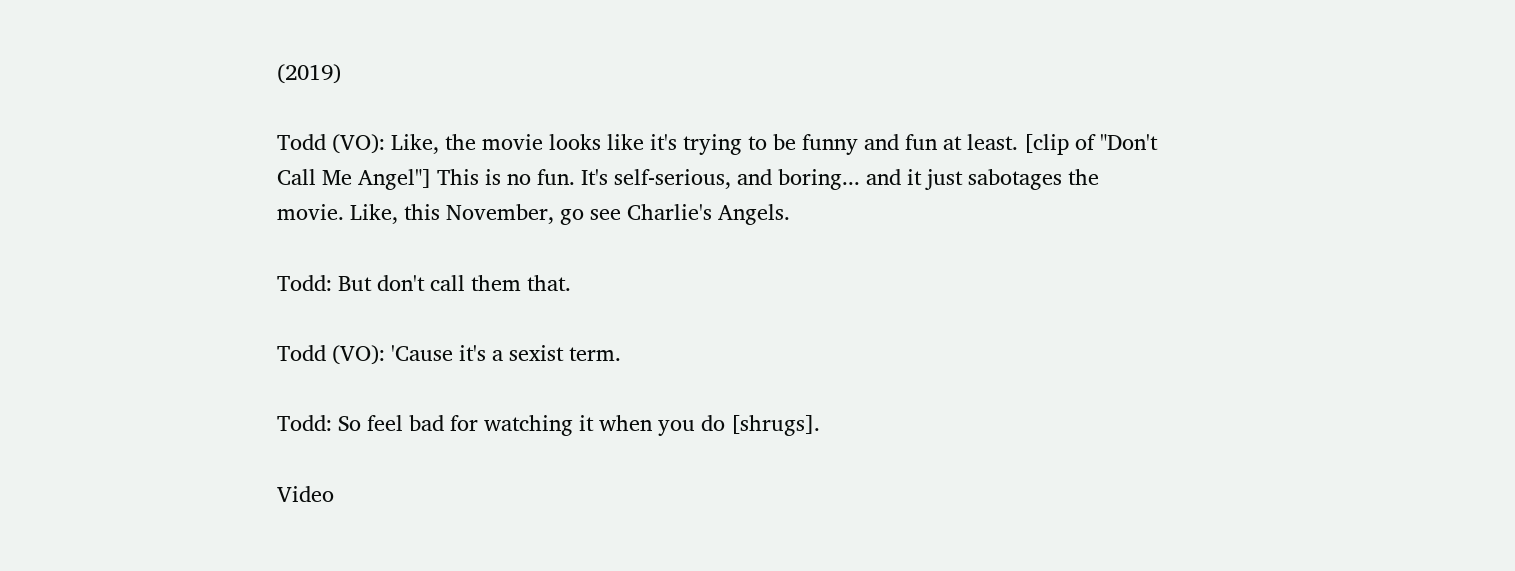(2019)

Todd (VO): Like, the movie looks like it's trying to be funny and fun at least. [clip of "Don't Call Me Angel"] This is no fun. It's self-serious, and boring... and it just sabotages the movie. Like, this November, go see Charlie's Angels.

Todd: But don't call them that.

Todd (VO): 'Cause it's a sexist term.

Todd: So feel bad for watching it when you do [shrugs].

Video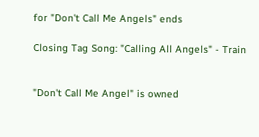for "Don't Call Me Angels" ends

Closing Tag Song: "Calling All Angels" - Train


"Don't Call Me Angel" is owned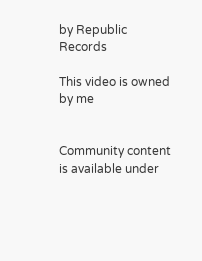by Republic Records

This video is owned by me


Community content is available under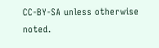CC-BY-SA unless otherwise noted.